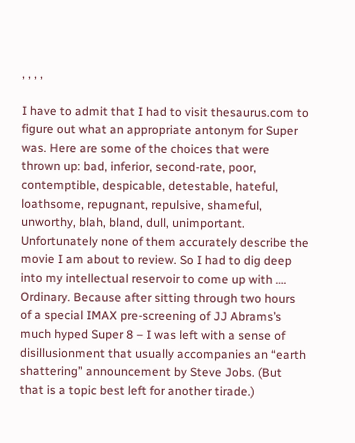, , , ,

I have to admit that I had to visit thesaurus.com to figure out what an appropriate antonym for Super was. Here are some of the choices that were thrown up: bad, inferior, second-rate, poor, contemptible, despicable, detestable, hateful, loathsome, repugnant, repulsive, shameful, unworthy, blah, bland, dull, unimportant. Unfortunately none of them accurately describe the movie I am about to review. So I had to dig deep into my intellectual reservoir to come up with …. Ordinary. Because after sitting through two hours of a special IMAX pre-screening of JJ Abrams’s much hyped Super 8 – I was left with a sense of disillusionment that usually accompanies an “earth shattering” announcement by Steve Jobs. (But that is a topic best left for another tirade.)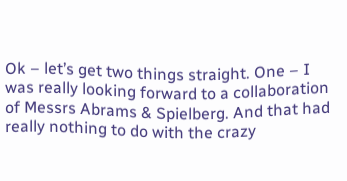Ok – let’s get two things straight. One – I was really looking forward to a collaboration of Messrs Abrams & Spielberg. And that had really nothing to do with the crazy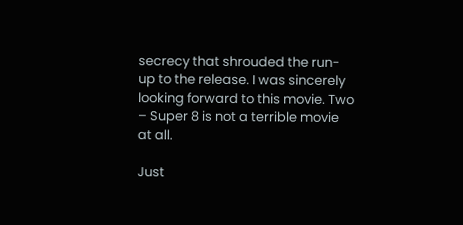secrecy that shrouded the run-up to the release. I was sincerely looking forward to this movie. Two – Super 8 is not a terrible movie at all.

Just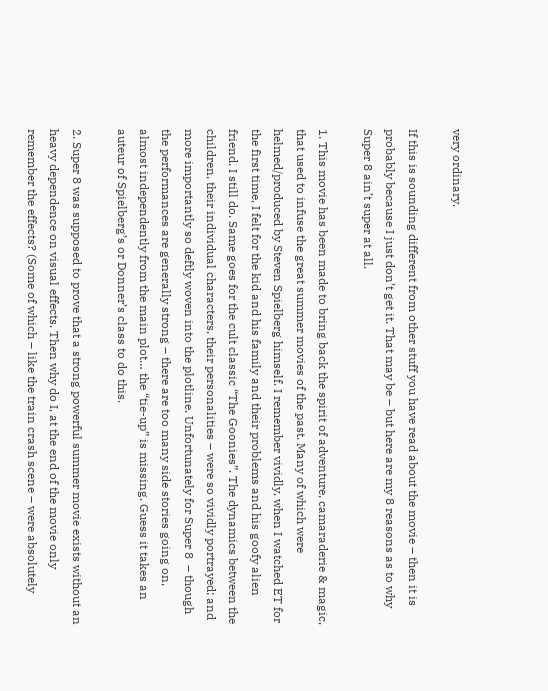very ordinary.

If this is sounding different from other stuff you have read about the movie – then it is probably because I just don’t get it. That may be – but here are my 8 reasons as to why Super 8 ain’t super at all.

1. This movie has been made to bring back the spirit of adventure, camaraderie & magic, that used to infuse the great summer movies of the past. Many of which were helmed/produced by Steven Spielberg himself. I remember vividly, when I watched ET for the first time, I felt for the kid and his family and their problems and his goofy alien friend. I still do. Same goes for the cult classic “The Goonies”. The dynamics between the children, their individual characters, their personalities – were so vividly portrayed; and more importantly so deftly woven into the plotline. Unfortunately for Super 8  – though the performances are generally strong – there are too many side stories going on, almost independently from the main plot… the “tie-up” is missing. Guess it takes an auteur of Spielberg’s or Donner’s class to do this.

2. Super 8 was supposed to prove that a strong powerful summer movie exists without an heavy dependence on visual effects. Then why do I, at the end of the movie only remember the effects? (Some of which – like the train crash scene – were absolutely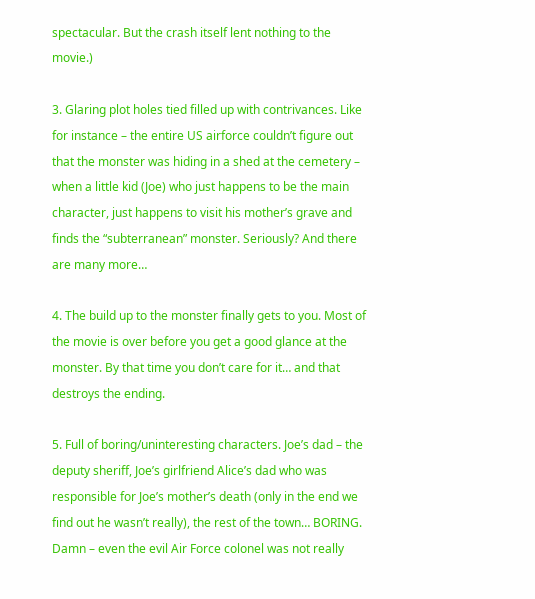spectacular. But the crash itself lent nothing to the movie.)

3. Glaring plot holes tied filled up with contrivances. Like for instance – the entire US airforce couldn’t figure out that the monster was hiding in a shed at the cemetery – when a little kid (Joe) who just happens to be the main character, just happens to visit his mother’s grave and finds the “subterranean” monster. Seriously? And there are many more…

4. The build up to the monster finally gets to you. Most of the movie is over before you get a good glance at the monster. By that time you don’t care for it… and that destroys the ending.

5. Full of boring/uninteresting characters. Joe’s dad – the deputy sheriff, Joe’s girlfriend Alice’s dad who was responsible for Joe’s mother’s death (only in the end we find out he wasn’t really), the rest of the town… BORING. Damn – even the evil Air Force colonel was not really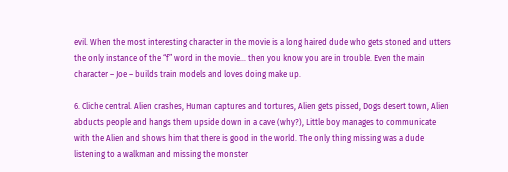evil. When the most interesting character in the movie is a long haired dude who gets stoned and utters the only instance of the “f” word in the movie… then you know you are in trouble. Even the main character – Joe – builds train models and loves doing make up.

6. Cliche central. Alien crashes, Human captures and tortures, Alien gets pissed, Dogs desert town, Alien abducts people and hangs them upside down in a cave (why?), Little boy manages to communicate with the Alien and shows him that there is good in the world. The only thing missing was a dude listening to a walkman and missing the monster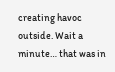creating havoc outside. Wait a minute… that was in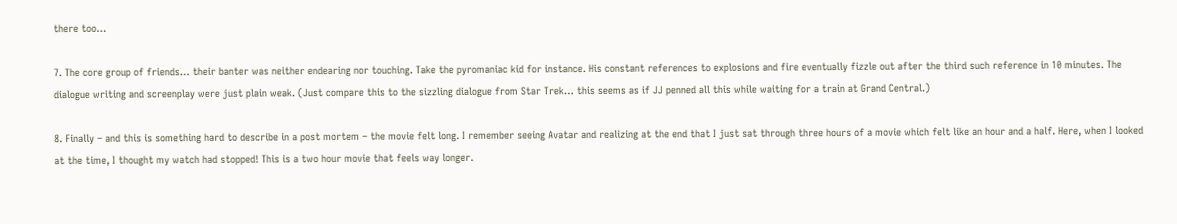there too…

7. The core group of friends… their banter was neither endearing nor touching. Take the pyromaniac kid for instance. His constant references to explosions and fire eventually fizzle out after the third such reference in 10 minutes. The dialogue writing and screenplay were just plain weak. (Just compare this to the sizzling dialogue from Star Trek… this seems as if JJ penned all this while waiting for a train at Grand Central.)

8. Finally – and this is something hard to describe in a post mortem – the movie felt long. I remember seeing Avatar and realizing at the end that I just sat through three hours of a movie which felt like an hour and a half. Here, when I looked at the time, I thought my watch had stopped! This is a two hour movie that feels way longer.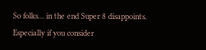So folks… in the end Super 8 disappoints. Especially if you consider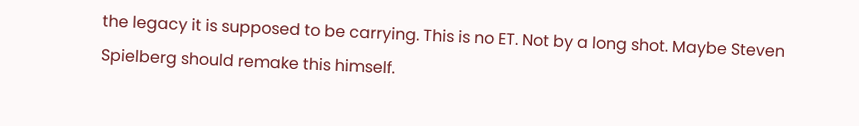the legacy it is supposed to be carrying. This is no ET. Not by a long shot. Maybe Steven Spielberg should remake this himself.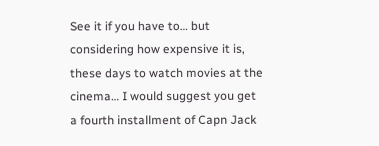See it if you have to… but considering how expensive it is, these days to watch movies at the cinema… I would suggest you get a fourth installment of Capn Jack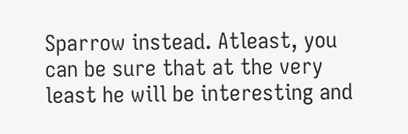Sparrow instead. Atleast, you can be sure that at the very least he will be interesting and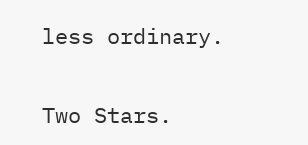less ordinary.

Two Stars.